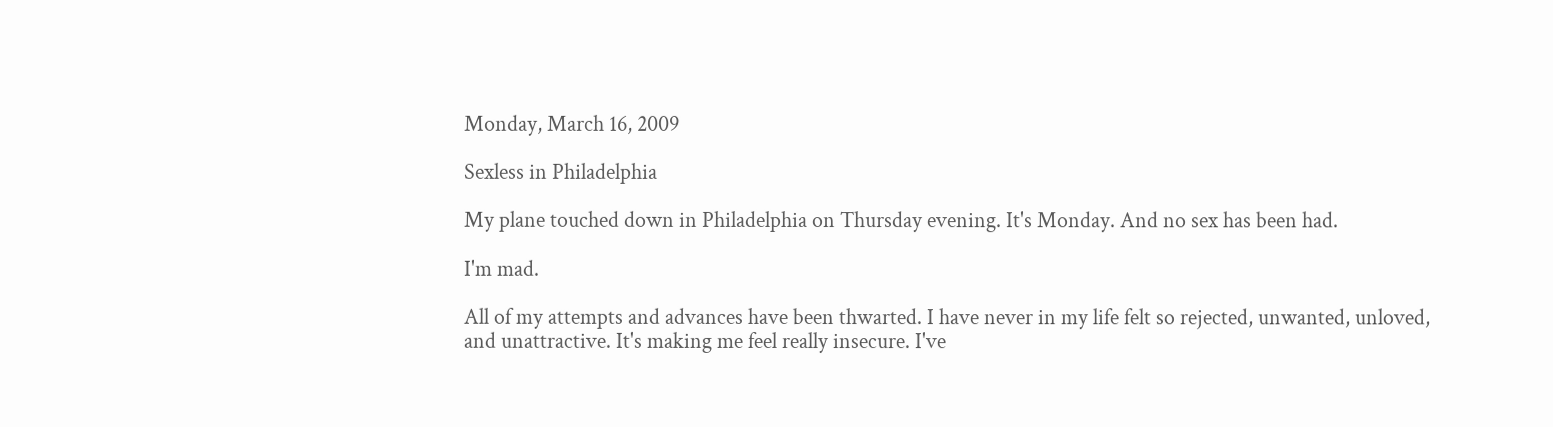Monday, March 16, 2009

Sexless in Philadelphia

My plane touched down in Philadelphia on Thursday evening. It's Monday. And no sex has been had.

I'm mad.

All of my attempts and advances have been thwarted. I have never in my life felt so rejected, unwanted, unloved, and unattractive. It's making me feel really insecure. I've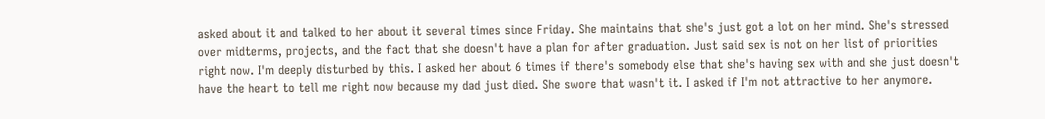asked about it and talked to her about it several times since Friday. She maintains that she's just got a lot on her mind. She's stressed over midterms, projects, and the fact that she doesn't have a plan for after graduation. Just said sex is not on her list of priorities right now. I'm deeply disturbed by this. I asked her about 6 times if there's somebody else that she's having sex with and she just doesn't have the heart to tell me right now because my dad just died. She swore that wasn't it. I asked if I'm not attractive to her anymore.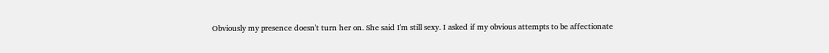Obviously my presence doesn't turn her on. She said I'm still sexy. I asked if my obvious attempts to be affectionate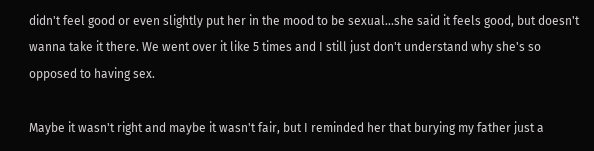didn't feel good or even slightly put her in the mood to be sexual...she said it feels good, but doesn't wanna take it there. We went over it like 5 times and I still just don't understand why she's so opposed to having sex.

Maybe it wasn't right and maybe it wasn't fair, but I reminded her that burying my father just a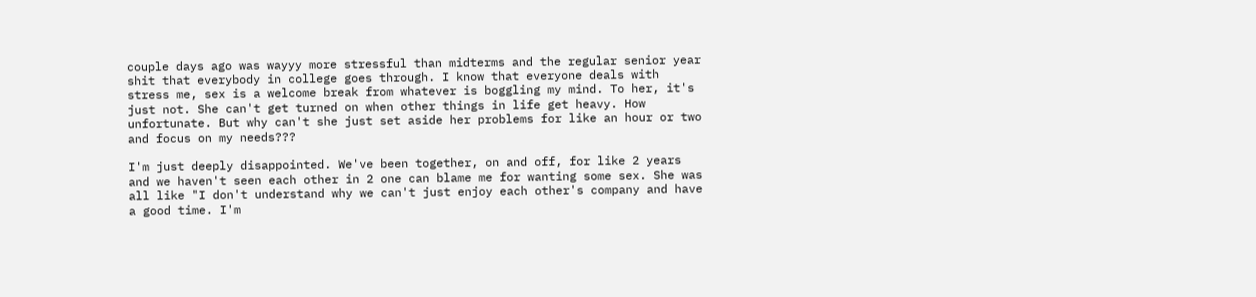couple days ago was wayyy more stressful than midterms and the regular senior year shit that everybody in college goes through. I know that everyone deals with stress me, sex is a welcome break from whatever is boggling my mind. To her, it's just not. She can't get turned on when other things in life get heavy. How unfortunate. But why can't she just set aside her problems for like an hour or two and focus on my needs???

I'm just deeply disappointed. We've been together, on and off, for like 2 years and we haven't seen each other in 2 one can blame me for wanting some sex. She was all like "I don't understand why we can't just enjoy each other's company and have a good time. I'm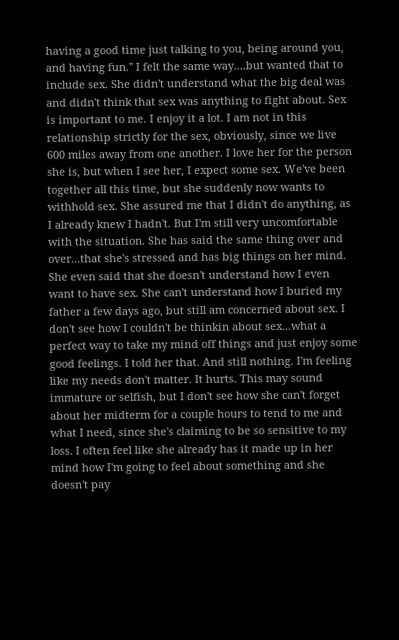having a good time just talking to you, being around you, and having fun." I felt the same way....but wanted that to include sex. She didn't understand what the big deal was and didn't think that sex was anything to fight about. Sex is important to me. I enjoy it a lot. I am not in this relationship strictly for the sex, obviously, since we live 600 miles away from one another. I love her for the person she is, but when I see her, I expect some sex. We've been together all this time, but she suddenly now wants to withhold sex. She assured me that I didn't do anything, as I already knew I hadn't. But I'm still very uncomfortable with the situation. She has said the same thing over and over...that she's stressed and has big things on her mind. She even said that she doesn't understand how I even want to have sex. She can't understand how I buried my father a few days ago, but still am concerned about sex. I don't see how I couldn't be thinkin about sex...what a perfect way to take my mind off things and just enjoy some good feelings. I told her that. And still nothing. I'm feeling like my needs don't matter. It hurts. This may sound immature or selfish, but I don't see how she can't forget about her midterm for a couple hours to tend to me and what I need, since she's claiming to be so sensitive to my loss. I often feel like she already has it made up in her mind how I'm going to feel about something and she doesn't pay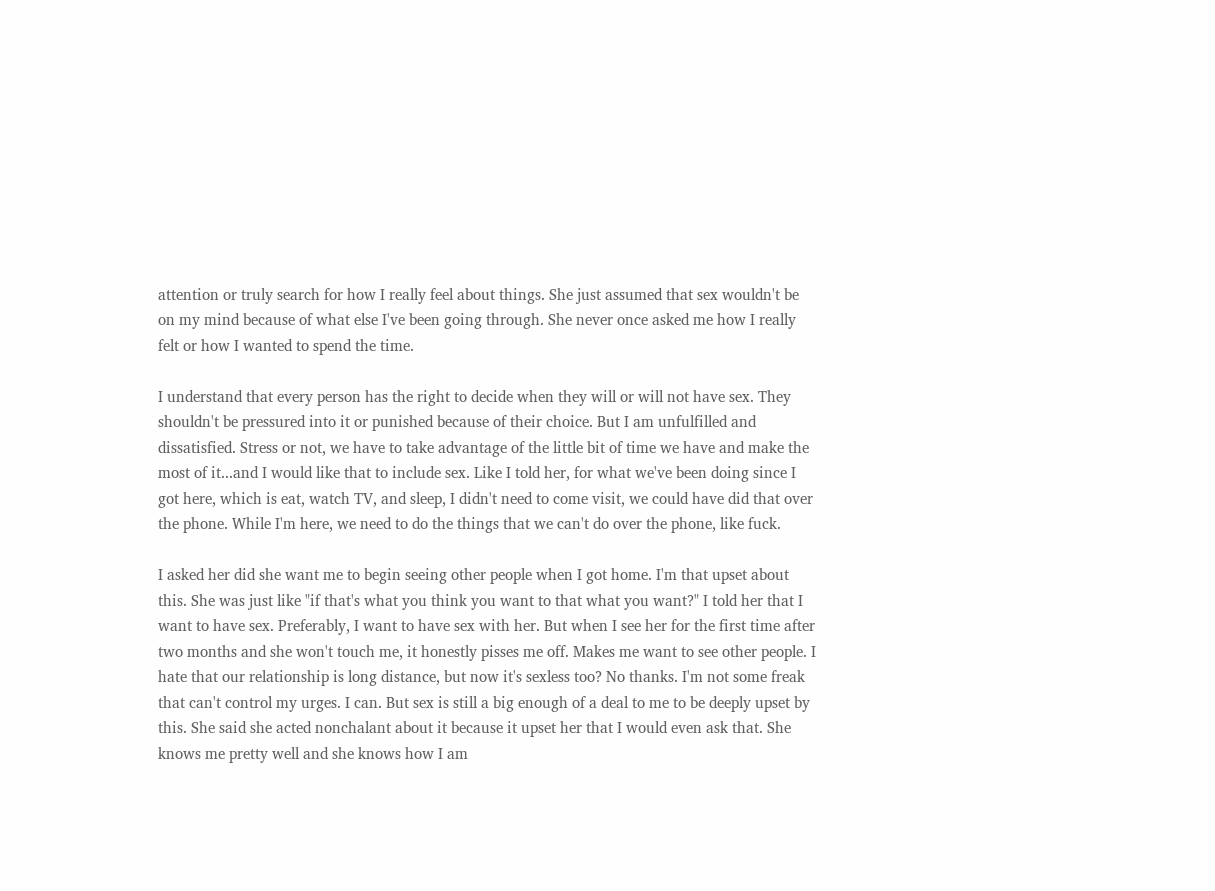attention or truly search for how I really feel about things. She just assumed that sex wouldn't be on my mind because of what else I've been going through. She never once asked me how I really felt or how I wanted to spend the time.

I understand that every person has the right to decide when they will or will not have sex. They shouldn't be pressured into it or punished because of their choice. But I am unfulfilled and dissatisfied. Stress or not, we have to take advantage of the little bit of time we have and make the most of it...and I would like that to include sex. Like I told her, for what we've been doing since I got here, which is eat, watch TV, and sleep, I didn't need to come visit, we could have did that over the phone. While I'm here, we need to do the things that we can't do over the phone, like fuck.

I asked her did she want me to begin seeing other people when I got home. I'm that upset about this. She was just like "if that's what you think you want to that what you want?" I told her that I want to have sex. Preferably, I want to have sex with her. But when I see her for the first time after two months and she won't touch me, it honestly pisses me off. Makes me want to see other people. I hate that our relationship is long distance, but now it's sexless too? No thanks. I'm not some freak that can't control my urges. I can. But sex is still a big enough of a deal to me to be deeply upset by this. She said she acted nonchalant about it because it upset her that I would even ask that. She knows me pretty well and she knows how I am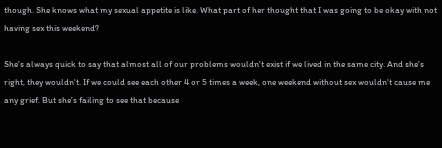though. She knows what my sexual appetite is like. What part of her thought that I was going to be okay with not having sex this weekend?

She's always quick to say that almost all of our problems wouldn't exist if we lived in the same city. And she's right, they wouldn't. If we could see each other 4 or 5 times a week, one weekend without sex wouldn't cause me any grief. But she's failing to see that because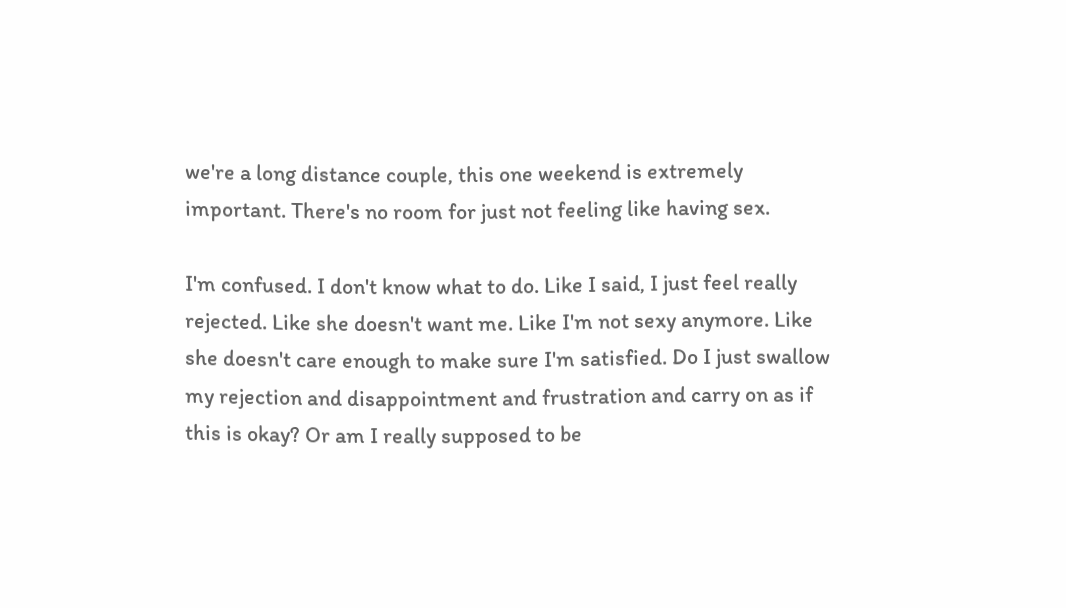we're a long distance couple, this one weekend is extremely important. There's no room for just not feeling like having sex.

I'm confused. I don't know what to do. Like I said, I just feel really rejected. Like she doesn't want me. Like I'm not sexy anymore. Like she doesn't care enough to make sure I'm satisfied. Do I just swallow my rejection and disappointment and frustration and carry on as if this is okay? Or am I really supposed to be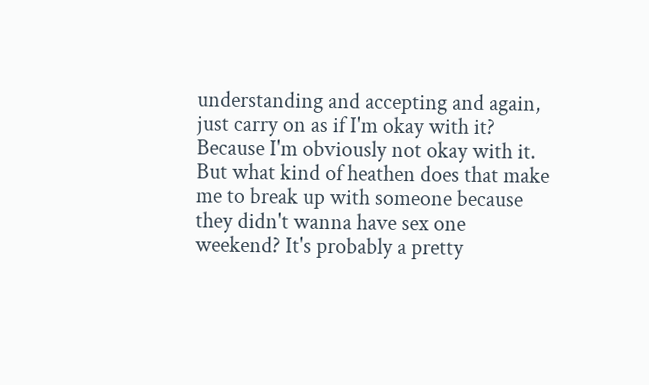understanding and accepting and again, just carry on as if I'm okay with it? Because I'm obviously not okay with it. But what kind of heathen does that make me to break up with someone because they didn't wanna have sex one weekend? It's probably a pretty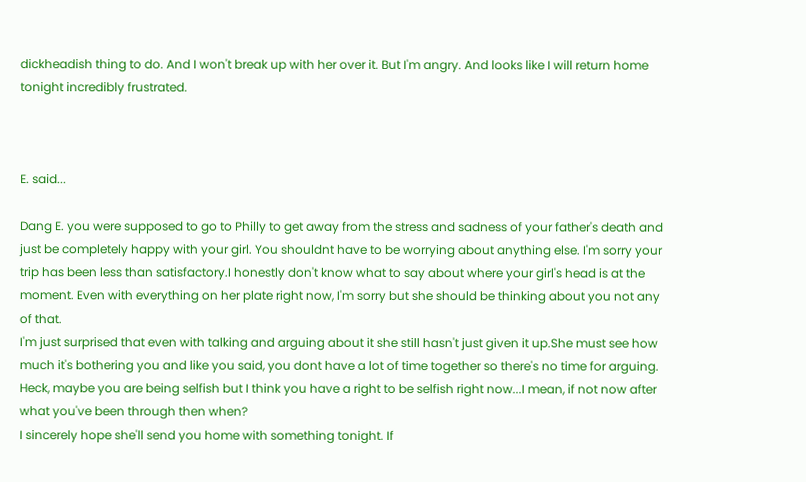dickheadish thing to do. And I won't break up with her over it. But I'm angry. And looks like I will return home tonight incredibly frustrated.



E. said...

Dang E. you were supposed to go to Philly to get away from the stress and sadness of your father's death and just be completely happy with your girl. You shouldnt have to be worrying about anything else. I'm sorry your trip has been less than satisfactory.I honestly don't know what to say about where your girl's head is at the moment. Even with everything on her plate right now, I'm sorry but she should be thinking about you not any of that.
I'm just surprised that even with talking and arguing about it she still hasn't just given it up.She must see how much it's bothering you and like you said, you dont have a lot of time together so there's no time for arguing. Heck, maybe you are being selfish but I think you have a right to be selfish right now...I mean, if not now after what you've been through then when?
I sincerely hope she'll send you home with something tonight. If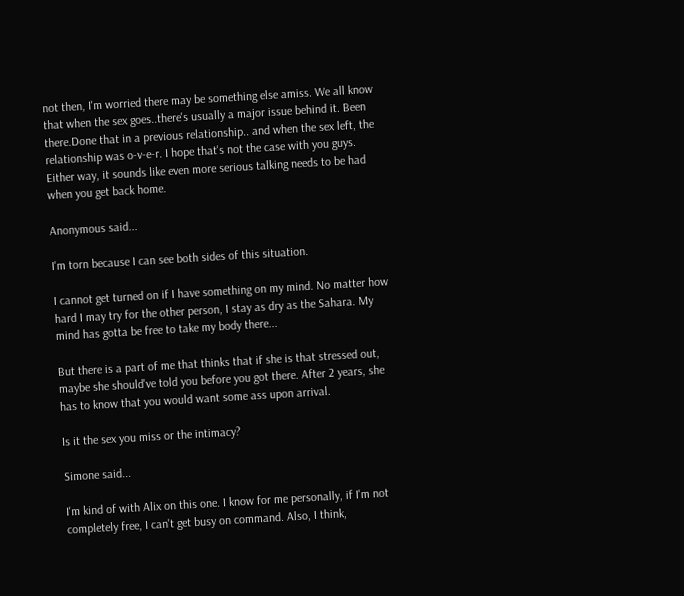not then, I'm worried there may be something else amiss. We all know that when the sex goes..there's usually a major issue behind it. Been there.Done that in a previous relationship.. and when the sex left, the relationship was o-v-e-r. I hope that's not the case with you guys. Either way, it sounds like even more serious talking needs to be had when you get back home.

Anonymous said...

I'm torn because I can see both sides of this situation.

I cannot get turned on if I have something on my mind. No matter how hard I may try for the other person, I stay as dry as the Sahara. My mind has gotta be free to take my body there...

But there is a part of me that thinks that if she is that stressed out, maybe she should've told you before you got there. After 2 years, she has to know that you would want some ass upon arrival.

Is it the sex you miss or the intimacy?

Simone said...

I'm kind of with Alix on this one. I know for me personally, if I'm not completely free, I can't get busy on command. Also, I think,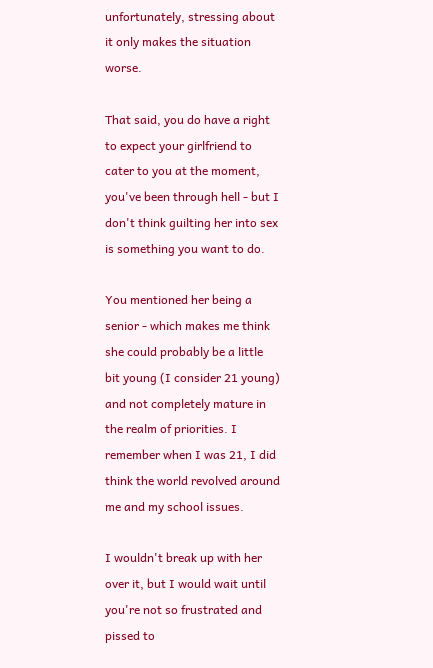unfortunately, stressing about it only makes the situation worse.

That said, you do have a right to expect your girlfriend to cater to you at the moment, you've been through hell - but I don't think guilting her into sex is something you want to do.

You mentioned her being a senior - which makes me think she could probably be a little bit young (I consider 21 young) and not completely mature in the realm of priorities. I remember when I was 21, I did think the world revolved around me and my school issues.

I wouldn't break up with her over it, but I would wait until you're not so frustrated and pissed to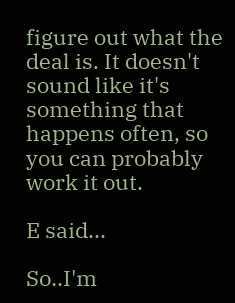figure out what the deal is. It doesn't sound like it's something that happens often, so you can probably work it out.

E said...

So..I'm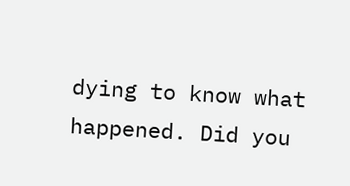dying to know what happened. Did you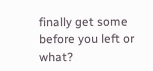finally get some before you left or what?